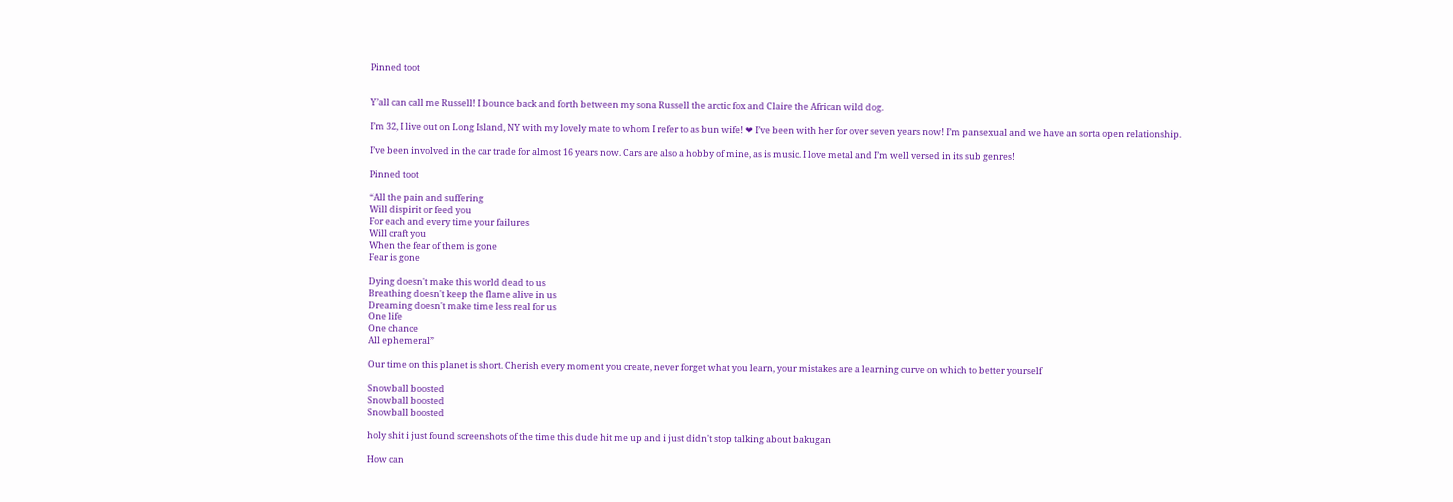Pinned toot


Y’all can call me Russell! I bounce back and forth between my sona Russell the arctic fox and Claire the African wild dog.

I’m 32, I live out on Long Island, NY with my lovely mate to whom I refer to as bun wife! ❤ I’ve been with her for over seven years now! I’m pansexual and we have an sorta open relationship.

I’ve been involved in the car trade for almost 16 years now. Cars are also a hobby of mine, as is music. I love metal and I’m well versed in its sub genres!

Pinned toot

“All the pain and suffering
Will dispirit or feed you
For each and every time your failures
Will craft you
When the fear of them is gone
Fear is gone

Dying doesn't make this world dead to us
Breathing doesn't keep the flame alive in us
Dreaming doesn't make time less real for us
One life
One chance
All ephemeral”

Our time on this planet is short. Cherish every moment you create, never forget what you learn, your mistakes are a learning curve on which to better yourself

Snowball boosted
Snowball boosted
Snowball boosted

holy shit i just found screenshots of the time this dude hit me up and i just didn't stop talking about bakugan

How can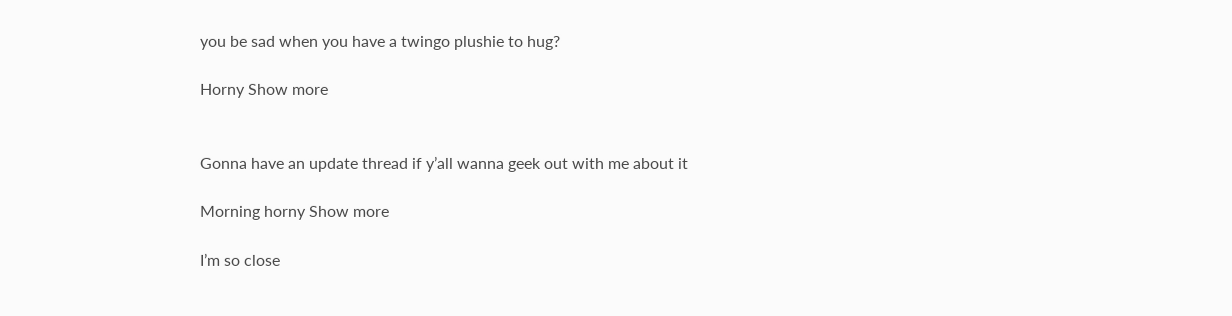you be sad when you have a twingo plushie to hug?

Horny Show more


Gonna have an update thread if y’all wanna geek out with me about it

Morning horny Show more

I’m so close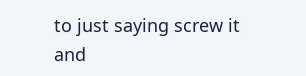to just saying screw it and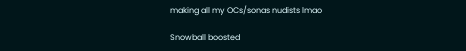making all my OCs/sonas nudists lmao

Snowball boosted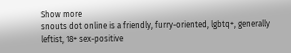Show more
snouts dot online is a friendly, furry-oriented, lgbtq+, generally leftist, 18+ sex-positive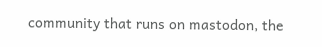community that runs on mastodon, the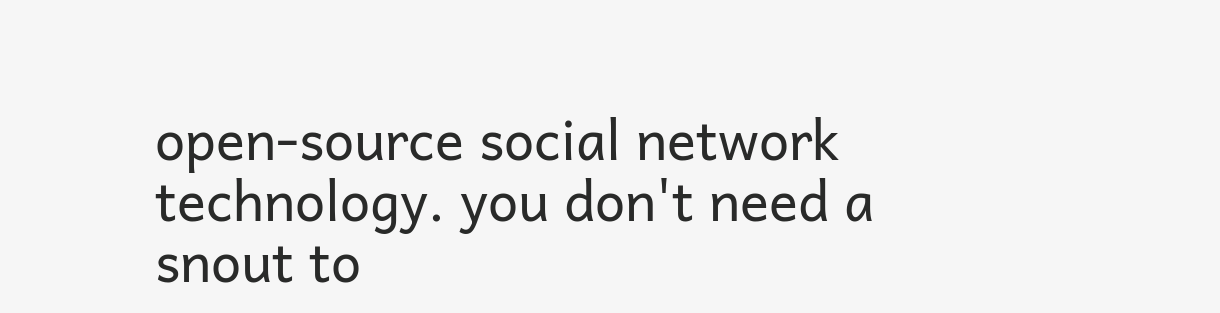open-source social network technology. you don't need a snout to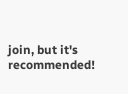join, but it's recommended!